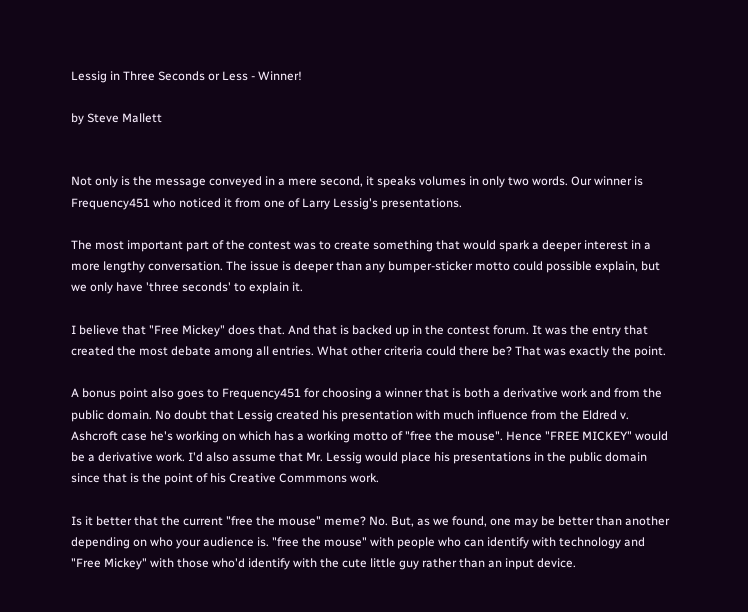Lessig in Three Seconds or Less - Winner!

by Steve Mallett


Not only is the message conveyed in a mere second, it speaks volumes in only two words. Our winner is Frequency451 who noticed it from one of Larry Lessig's presentations.

The most important part of the contest was to create something that would spark a deeper interest in a more lengthy conversation. The issue is deeper than any bumper-sticker motto could possible explain, but we only have 'three seconds' to explain it.

I believe that "Free Mickey" does that. And that is backed up in the contest forum. It was the entry that created the most debate among all entries. What other criteria could there be? That was exactly the point.

A bonus point also goes to Frequency451 for choosing a winner that is both a derivative work and from the public domain. No doubt that Lessig created his presentation with much influence from the Eldred v. Ashcroft case he's working on which has a working motto of "free the mouse". Hence "FREE MICKEY" would be a derivative work. I'd also assume that Mr. Lessig would place his presentations in the public domain since that is the point of his Creative Commmons work.

Is it better that the current "free the mouse" meme? No. But, as we found, one may be better than another depending on who your audience is. "free the mouse" with people who can identify with technology and "Free Mickey" with those who'd identify with the cute little guy rather than an input device.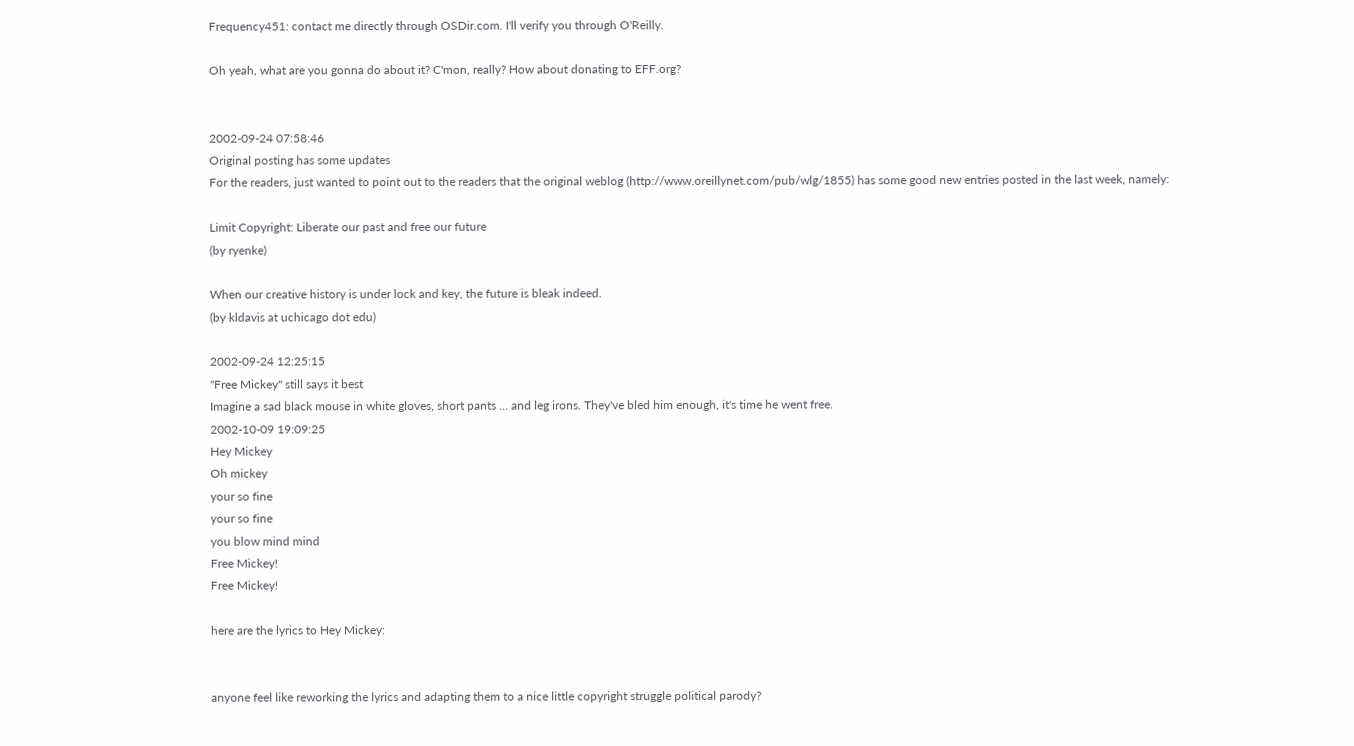Frequency451: contact me directly through OSDir.com. I'll verify you through O'Reilly.

Oh yeah, what are you gonna do about it? C'mon, really? How about donating to EFF.org?


2002-09-24 07:58:46
Original posting has some updates
For the readers, just wanted to point out to the readers that the original weblog (http://www.oreillynet.com/pub/wlg/1855) has some good new entries posted in the last week, namely:

Limit Copyright: Liberate our past and free our future
(by ryenke)

When our creative history is under lock and key, the future is bleak indeed.
(by kldavis at uchicago dot edu)

2002-09-24 12:25:15
"Free Mickey" still says it best
Imagine a sad black mouse in white gloves, short pants ... and leg irons. They've bled him enough, it's time he went free.
2002-10-09 19:09:25
Hey Mickey
Oh mickey
your so fine
your so fine
you blow mind mind
Free Mickey!
Free Mickey!

here are the lyrics to Hey Mickey:


anyone feel like reworking the lyrics and adapting them to a nice little copyright struggle political parody?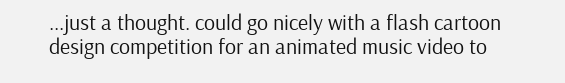...just a thought. could go nicely with a flash cartoon design competition for an animated music video to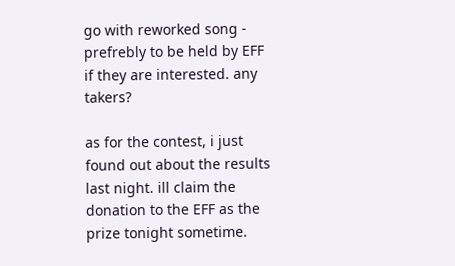go with reworked song - prefrebly to be held by EFF if they are interested. any takers?

as for the contest, i just found out about the results last night. ill claim the donation to the EFF as the prize tonight sometime.